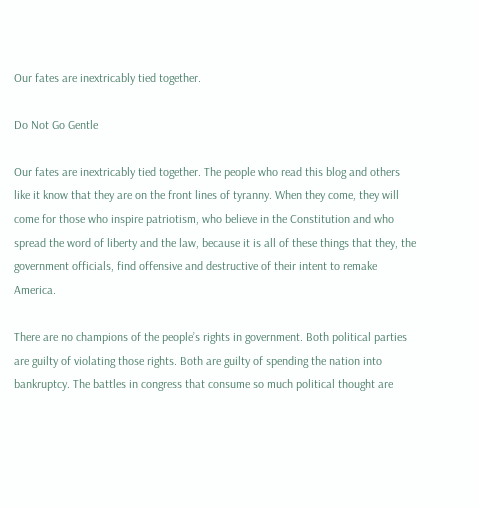Our fates are inextricably tied together.

Do Not Go Gentle

Our fates are inextricably tied together. The people who read this blog and others like it know that they are on the front lines of tyranny. When they come, they will come for those who inspire patriotism, who believe in the Constitution and who spread the word of liberty and the law, because it is all of these things that they, the government officials, find offensive and destructive of their intent to remake America.

There are no champions of the people’s rights in government. Both political parties are guilty of violating those rights. Both are guilty of spending the nation into bankruptcy. The battles in congress that consume so much political thought are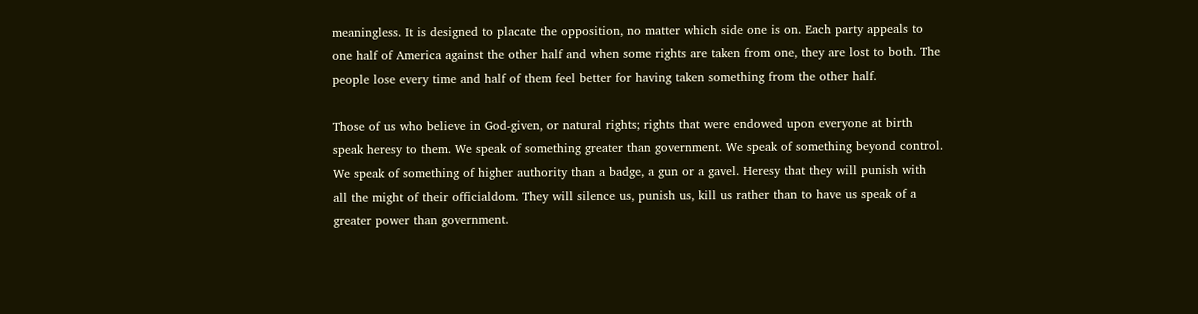meaningless. It is designed to placate the opposition, no matter which side one is on. Each party appeals to one half of America against the other half and when some rights are taken from one, they are lost to both. The people lose every time and half of them feel better for having taken something from the other half.

Those of us who believe in God-given, or natural rights; rights that were endowed upon everyone at birth speak heresy to them. We speak of something greater than government. We speak of something beyond control. We speak of something of higher authority than a badge, a gun or a gavel. Heresy that they will punish with all the might of their officialdom. They will silence us, punish us, kill us rather than to have us speak of a greater power than government.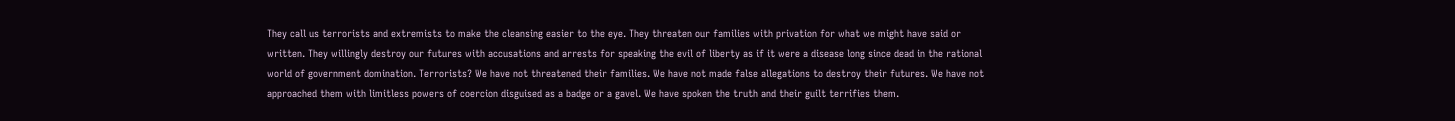They call us terrorists and extremists to make the cleansing easier to the eye. They threaten our families with privation for what we might have said or written. They willingly destroy our futures with accusations and arrests for speaking the evil of liberty as if it were a disease long since dead in the rational world of government domination. Terrorists? We have not threatened their families. We have not made false allegations to destroy their futures. We have not approached them with limitless powers of coercion disguised as a badge or a gavel. We have spoken the truth and their guilt terrifies them.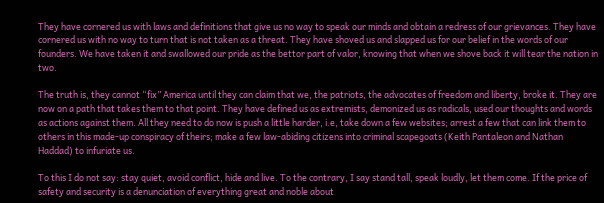They have cornered us with laws and definitions that give us no way to speak our minds and obtain a redress of our grievances. They have cornered us with no way to turn that is not taken as a threat. They have shoved us and slapped us for our belief in the words of our founders. We have taken it and swallowed our pride as the bettor part of valor, knowing that when we shove back it will tear the nation in two.

The truth is, they cannot “fix” America until they can claim that we, the patriots, the advocates of freedom and liberty, broke it. They are now on a path that takes them to that point. They have defined us as extremists, demonized us as radicals, used our thoughts and words as actions against them. All they need to do now is push a little harder, i.e, take down a few websites; arrest a few that can link them to others in this made-up conspiracy of theirs; make a few law-abiding citizens into criminal scapegoats (Keith Pantaleon and Nathan Haddad) to infuriate us.

To this I do not say: stay quiet, avoid conflict, hide and live. To the contrary, I say stand tall, speak loudly, let them come. If the price of safety and security is a denunciation of everything great and noble about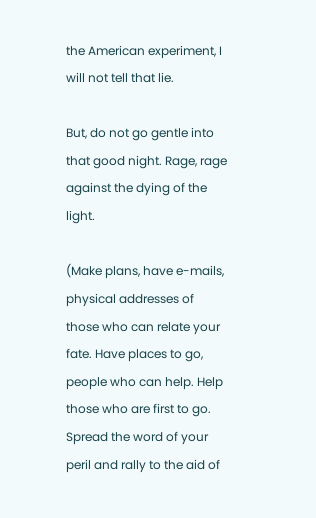the American experiment, I will not tell that lie.

But, do not go gentle into that good night. Rage, rage against the dying of the light.

(Make plans, have e-mails, physical addresses of those who can relate your fate. Have places to go, people who can help. Help those who are first to go. Spread the word of your peril and rally to the aid of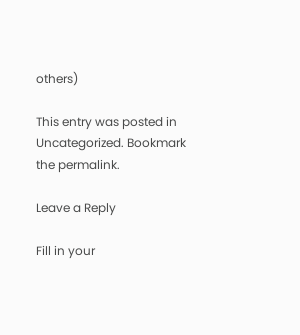others)

This entry was posted in Uncategorized. Bookmark the permalink.

Leave a Reply

Fill in your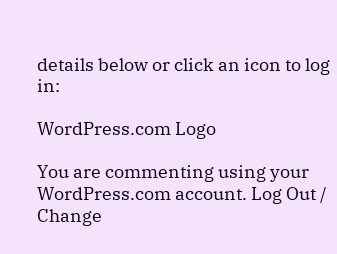details below or click an icon to log in:

WordPress.com Logo

You are commenting using your WordPress.com account. Log Out /  Change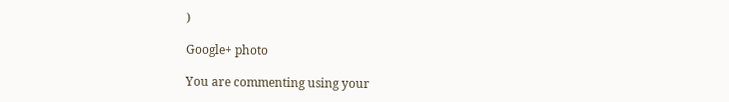)

Google+ photo

You are commenting using your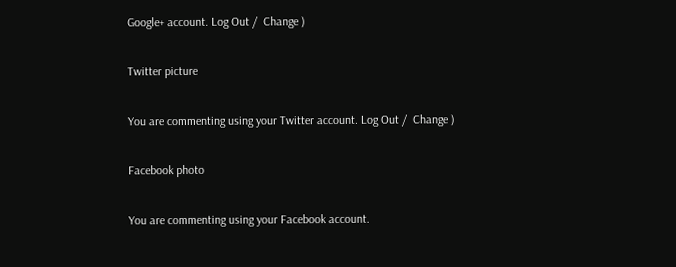Google+ account. Log Out /  Change )

Twitter picture

You are commenting using your Twitter account. Log Out /  Change )

Facebook photo

You are commenting using your Facebook account.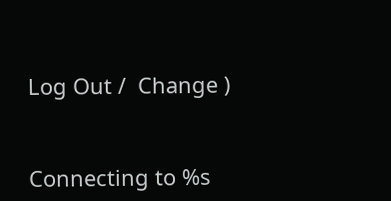Log Out /  Change )


Connecting to %s